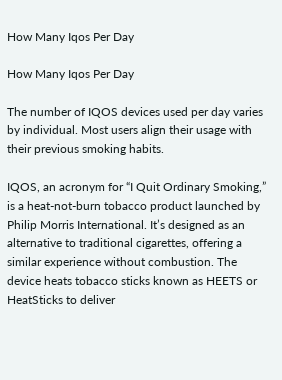How Many Iqos Per Day

How Many Iqos Per Day

The number of IQOS devices used per day varies by individual. Most users align their usage with their previous smoking habits.

IQOS, an acronym for “I Quit Ordinary Smoking,” is a heat-not-burn tobacco product launched by Philip Morris International. It’s designed as an alternative to traditional cigarettes, offering a similar experience without combustion. The device heats tobacco sticks known as HEETS or HeatSticks to deliver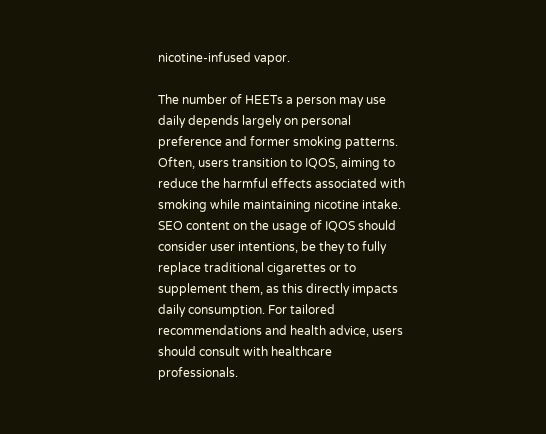nicotine-infused vapor.

The number of HEETs a person may use daily depends largely on personal preference and former smoking patterns. Often, users transition to IQOS, aiming to reduce the harmful effects associated with smoking while maintaining nicotine intake. SEO content on the usage of IQOS should consider user intentions, be they to fully replace traditional cigarettes or to supplement them, as this directly impacts daily consumption. For tailored recommendations and health advice, users should consult with healthcare professionals.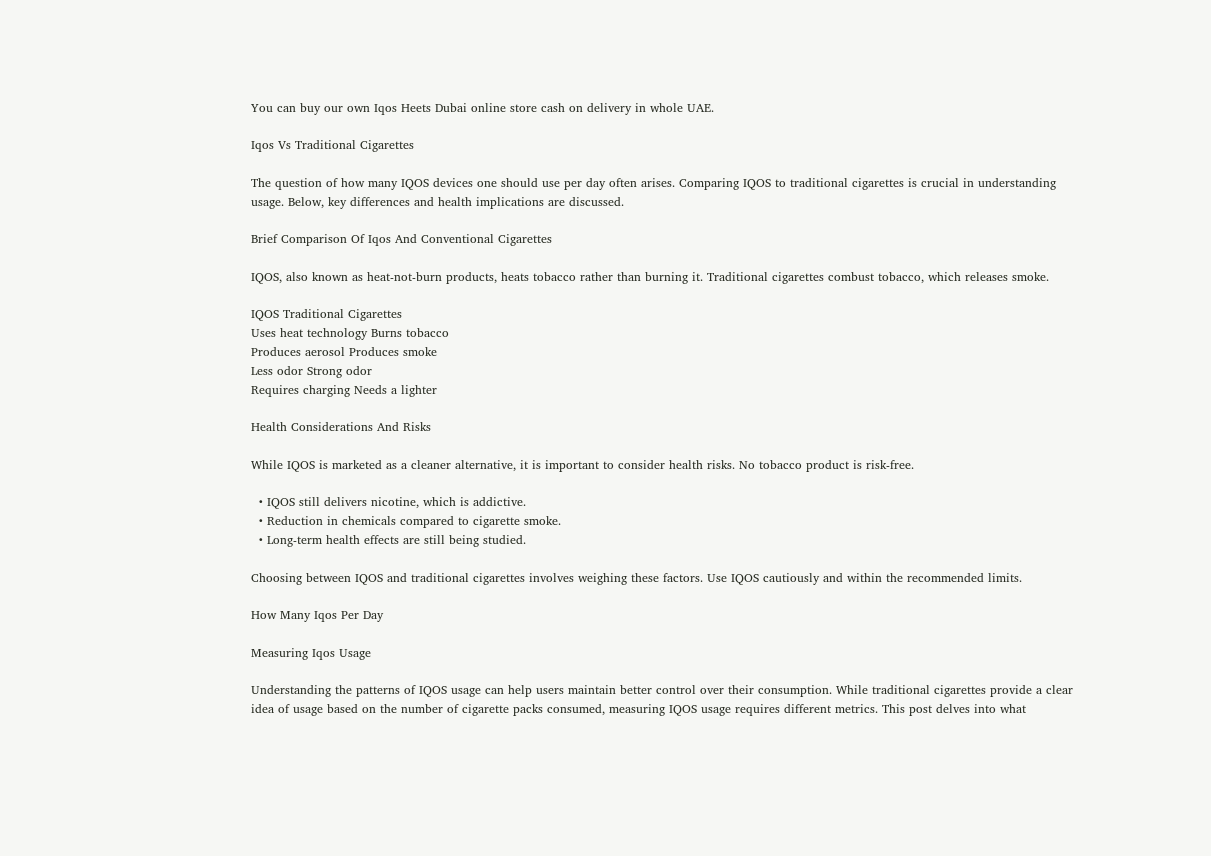You can buy our own Iqos Heets Dubai online store cash on delivery in whole UAE.

Iqos Vs Traditional Cigarettes

The question of how many IQOS devices one should use per day often arises. Comparing IQOS to traditional cigarettes is crucial in understanding usage. Below, key differences and health implications are discussed.

Brief Comparison Of Iqos And Conventional Cigarettes

IQOS, also known as heat-not-burn products, heats tobacco rather than burning it. Traditional cigarettes combust tobacco, which releases smoke.

IQOS Traditional Cigarettes
Uses heat technology Burns tobacco
Produces aerosol Produces smoke
Less odor Strong odor
Requires charging Needs a lighter

Health Considerations And Risks

While IQOS is marketed as a cleaner alternative, it is important to consider health risks. No tobacco product is risk-free.

  • IQOS still delivers nicotine, which is addictive.
  • Reduction in chemicals compared to cigarette smoke.
  • Long-term health effects are still being studied.

Choosing between IQOS and traditional cigarettes involves weighing these factors. Use IQOS cautiously and within the recommended limits.

How Many Iqos Per Day

Measuring Iqos Usage

Understanding the patterns of IQOS usage can help users maintain better control over their consumption. While traditional cigarettes provide a clear idea of usage based on the number of cigarette packs consumed, measuring IQOS usage requires different metrics. This post delves into what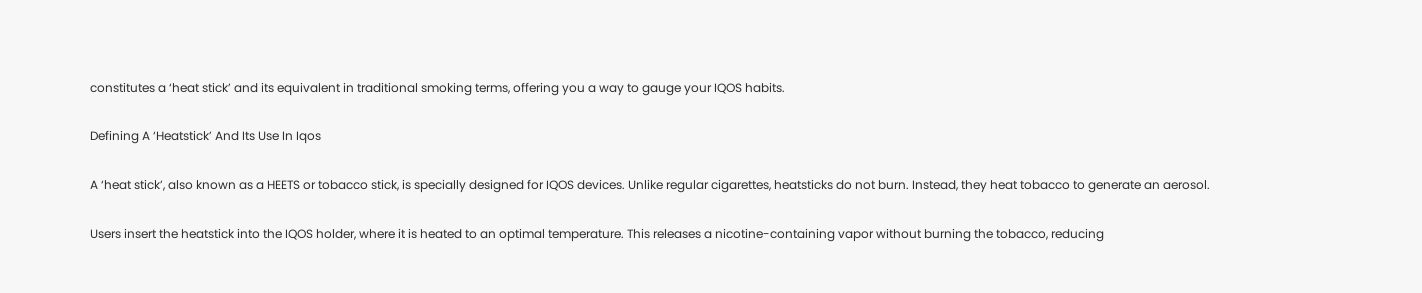constitutes a ‘heat stick’ and its equivalent in traditional smoking terms, offering you a way to gauge your IQOS habits.

Defining A ‘Heatstick’ And Its Use In Iqos

A ‘heat stick’, also known as a HEETS or tobacco stick, is specially designed for IQOS devices. Unlike regular cigarettes, heatsticks do not burn. Instead, they heat tobacco to generate an aerosol.

Users insert the heatstick into the IQOS holder, where it is heated to an optimal temperature. This releases a nicotine-containing vapor without burning the tobacco, reducing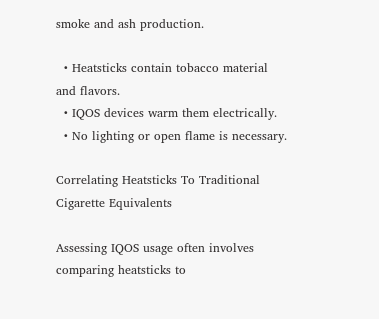smoke and ash production.

  • Heatsticks contain tobacco material and flavors.
  • IQOS devices warm them electrically.
  • No lighting or open flame is necessary.

Correlating Heatsticks To Traditional Cigarette Equivalents

Assessing IQOS usage often involves comparing heatsticks to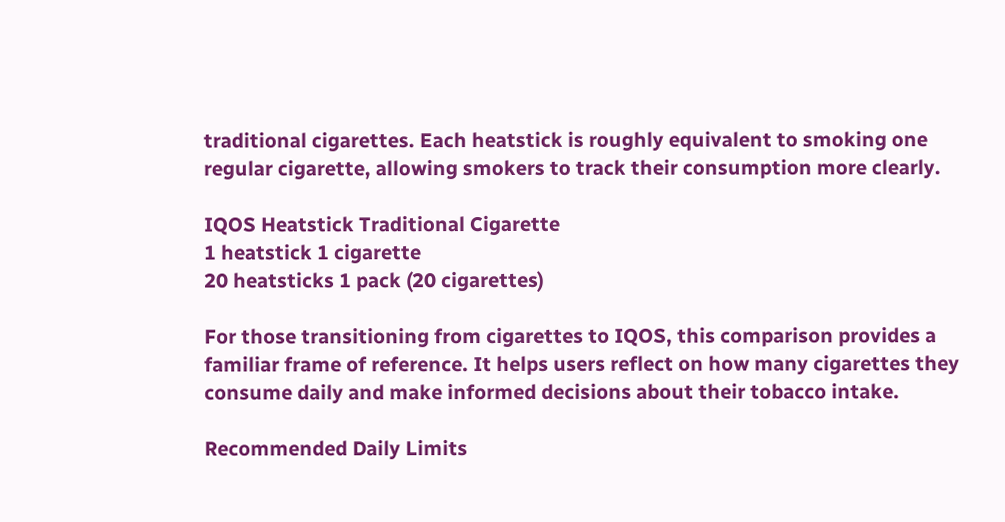traditional cigarettes. Each heatstick is roughly equivalent to smoking one regular cigarette, allowing smokers to track their consumption more clearly.

IQOS Heatstick Traditional Cigarette
1 heatstick 1 cigarette
20 heatsticks 1 pack (20 cigarettes)

For those transitioning from cigarettes to IQOS, this comparison provides a familiar frame of reference. It helps users reflect on how many cigarettes they consume daily and make informed decisions about their tobacco intake.

Recommended Daily Limits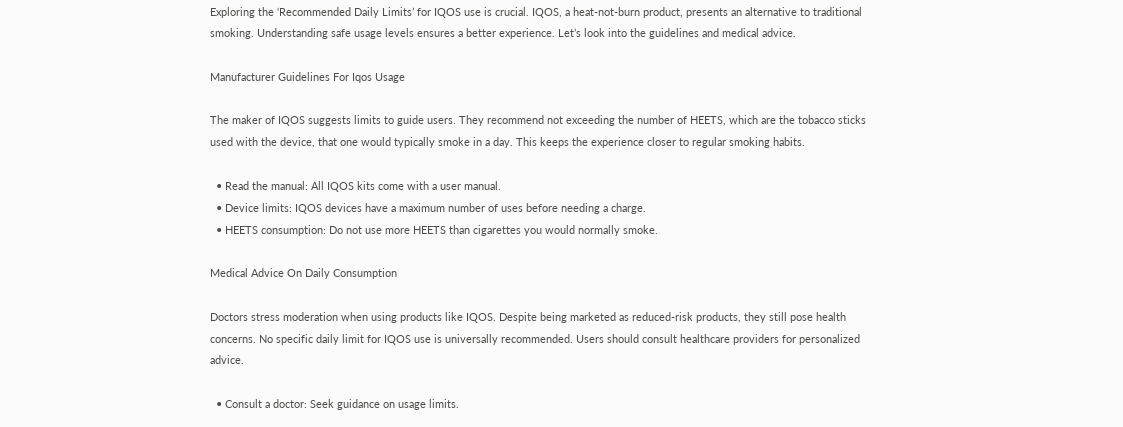Exploring the ‘Recommended Daily Limits’ for IQOS use is crucial. IQOS, a heat-not-burn product, presents an alternative to traditional smoking. Understanding safe usage levels ensures a better experience. Let’s look into the guidelines and medical advice.

Manufacturer Guidelines For Iqos Usage

The maker of IQOS suggests limits to guide users. They recommend not exceeding the number of HEETS, which are the tobacco sticks used with the device, that one would typically smoke in a day. This keeps the experience closer to regular smoking habits.

  • Read the manual: All IQOS kits come with a user manual.
  • Device limits: IQOS devices have a maximum number of uses before needing a charge.
  • HEETS consumption: Do not use more HEETS than cigarettes you would normally smoke.

Medical Advice On Daily Consumption

Doctors stress moderation when using products like IQOS. Despite being marketed as reduced-risk products, they still pose health concerns. No specific daily limit for IQOS use is universally recommended. Users should consult healthcare providers for personalized advice.

  • Consult a doctor: Seek guidance on usage limits.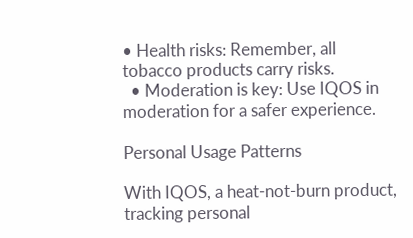• Health risks: Remember, all tobacco products carry risks.
  • Moderation is key: Use IQOS in moderation for a safer experience.

Personal Usage Patterns

With IQOS, a heat-not-burn product, tracking personal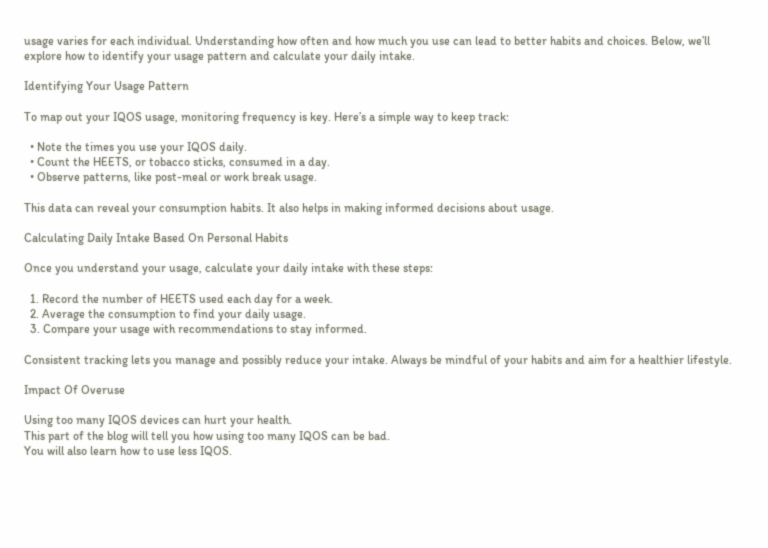usage varies for each individual. Understanding how often and how much you use can lead to better habits and choices. Below, we’ll explore how to identify your usage pattern and calculate your daily intake.

Identifying Your Usage Pattern

To map out your IQOS usage, monitoring frequency is key. Here’s a simple way to keep track:

  • Note the times you use your IQOS daily.
  • Count the HEETS, or tobacco sticks, consumed in a day.
  • Observe patterns, like post-meal or work break usage.

This data can reveal your consumption habits. It also helps in making informed decisions about usage.

Calculating Daily Intake Based On Personal Habits

Once you understand your usage, calculate your daily intake with these steps:

  1. Record the number of HEETS used each day for a week.
  2. Average the consumption to find your daily usage.
  3. Compare your usage with recommendations to stay informed.

Consistent tracking lets you manage and possibly reduce your intake. Always be mindful of your habits and aim for a healthier lifestyle.

Impact Of Overuse

Using too many IQOS devices can hurt your health.
This part of the blog will tell you how using too many IQOS can be bad.
You will also learn how to use less IQOS.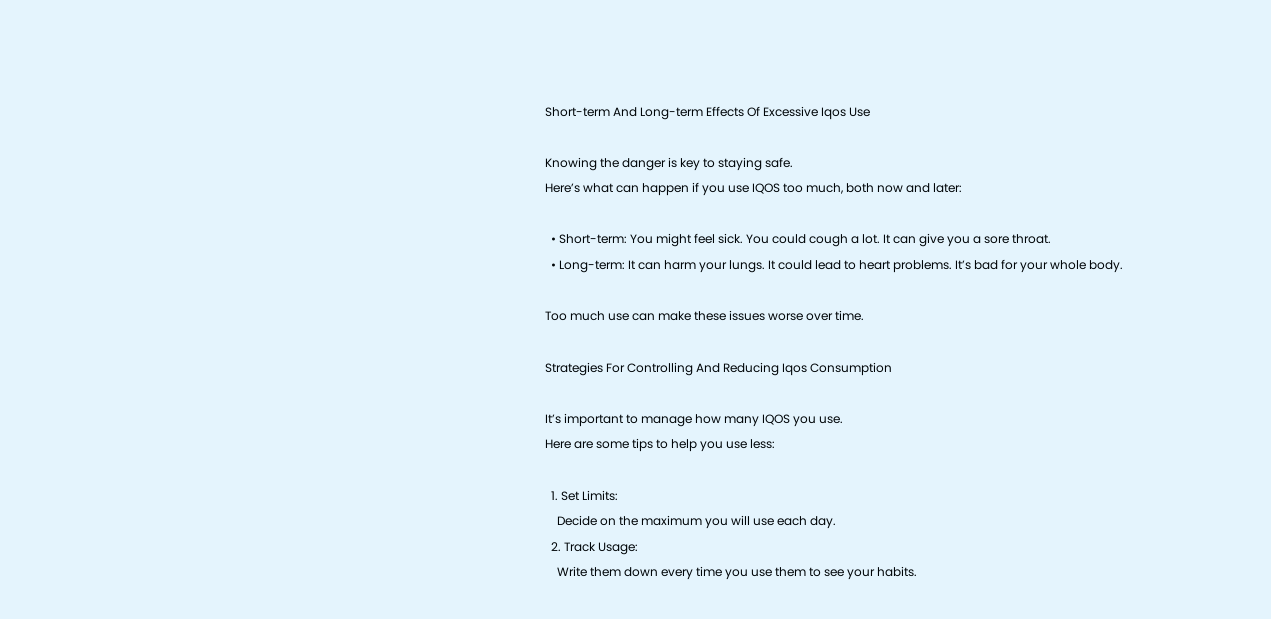Short-term And Long-term Effects Of Excessive Iqos Use

Knowing the danger is key to staying safe.
Here’s what can happen if you use IQOS too much, both now and later:

  • Short-term: You might feel sick. You could cough a lot. It can give you a sore throat.
  • Long-term: It can harm your lungs. It could lead to heart problems. It’s bad for your whole body.

Too much use can make these issues worse over time.

Strategies For Controlling And Reducing Iqos Consumption

It’s important to manage how many IQOS you use.
Here are some tips to help you use less:

  1. Set Limits:
    Decide on the maximum you will use each day.
  2. Track Usage:
    Write them down every time you use them to see your habits.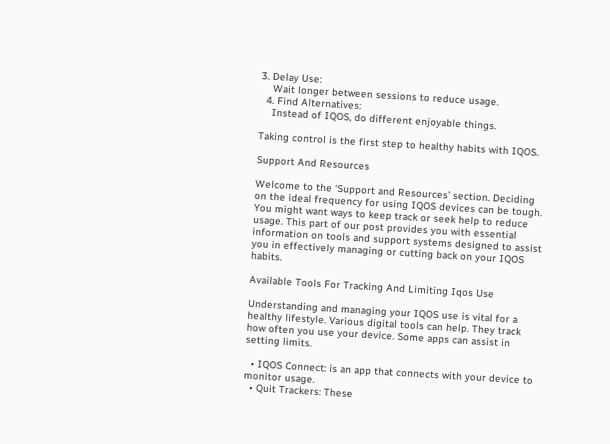3. Delay Use:
    Wait longer between sessions to reduce usage.
  4. Find Alternatives:
    Instead of IQOS, do different enjoyable things.

Taking control is the first step to healthy habits with IQOS.

Support And Resources

Welcome to the ‘Support and Resources’ section. Deciding on the ideal frequency for using IQOS devices can be tough. You might want ways to keep track or seek help to reduce usage. This part of our post provides you with essential information on tools and support systems designed to assist you in effectively managing or cutting back on your IQOS habits.

Available Tools For Tracking And Limiting Iqos Use

Understanding and managing your IQOS use is vital for a healthy lifestyle. Various digital tools can help. They track how often you use your device. Some apps can assist in setting limits.

  • IQOS Connect: is an app that connects with your device to monitor usage.
  • Quit Trackers: These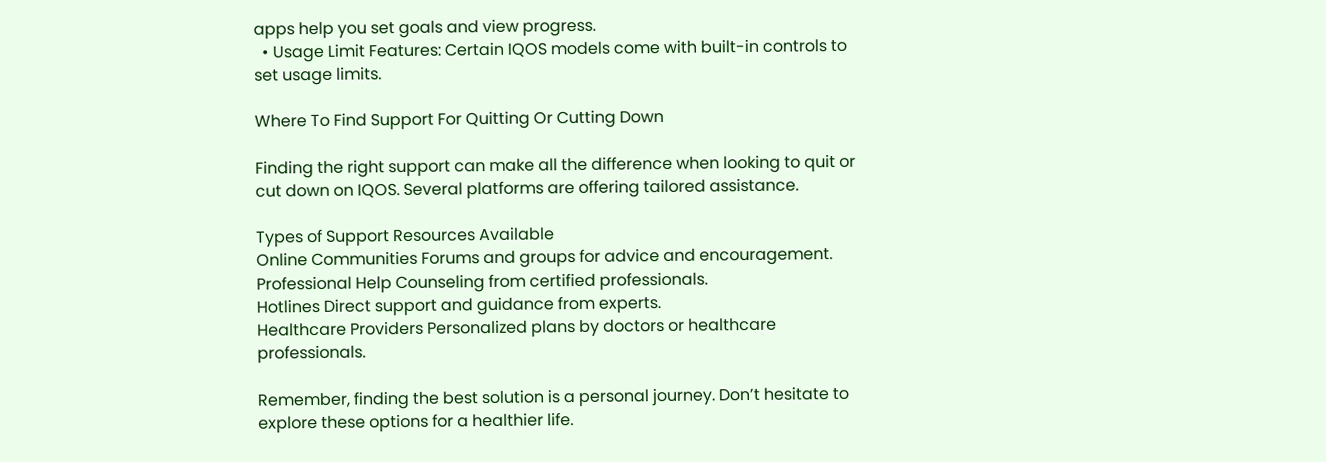apps help you set goals and view progress.
  • Usage Limit Features: Certain IQOS models come with built-in controls to set usage limits.

Where To Find Support For Quitting Or Cutting Down

Finding the right support can make all the difference when looking to quit or cut down on IQOS. Several platforms are offering tailored assistance.

Types of Support Resources Available
Online Communities Forums and groups for advice and encouragement.
Professional Help Counseling from certified professionals.
Hotlines Direct support and guidance from experts.
Healthcare Providers Personalized plans by doctors or healthcare professionals.

Remember, finding the best solution is a personal journey. Don’t hesitate to explore these options for a healthier life.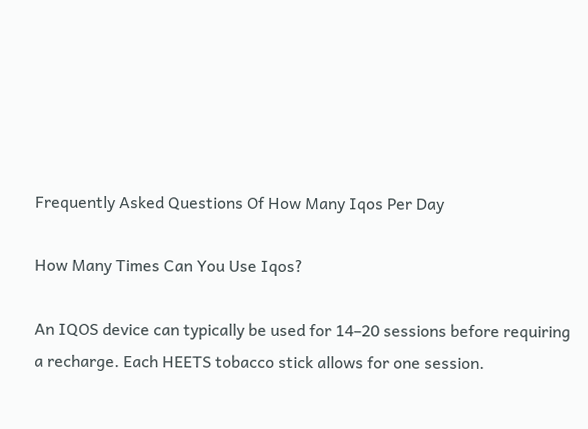Frequently Asked Questions Of How Many Iqos Per Day

How Many Times Can You Use Iqos?

An IQOS device can typically be used for 14–20 sessions before requiring a recharge. Each HEETS tobacco stick allows for one session.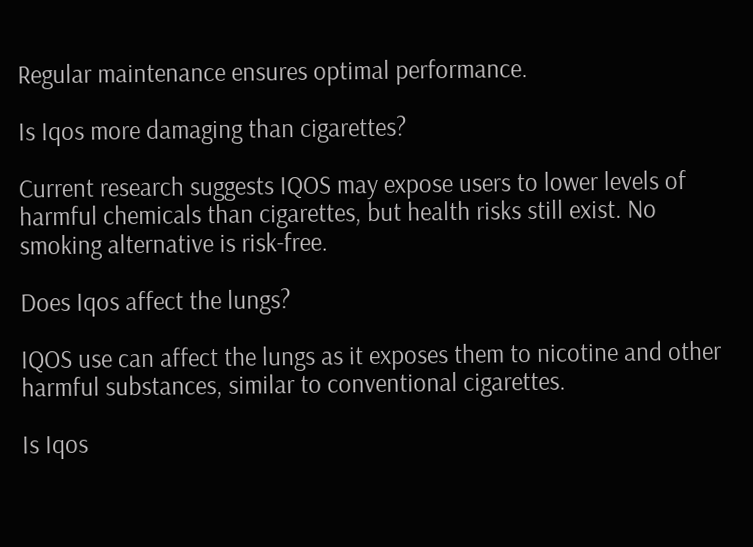Regular maintenance ensures optimal performance.

Is Iqos more damaging than cigarettes?

Current research suggests IQOS may expose users to lower levels of harmful chemicals than cigarettes, but health risks still exist. No smoking alternative is risk-free.

Does Iqos affect the lungs?

IQOS use can affect the lungs as it exposes them to nicotine and other harmful substances, similar to conventional cigarettes.

Is Iqos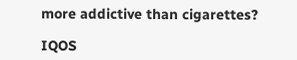more addictive than cigarettes?

IQOS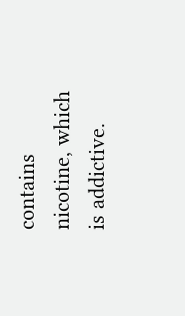contains nicotine, which is addictive.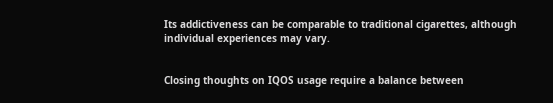Its addictiveness can be comparable to traditional cigarettes, although individual experiences may vary.


Closing thoughts on IQOS usage require a balance between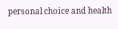personal choice and health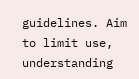guidelines. Aim to limit use, understanding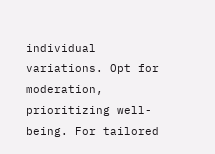individual variations. Opt for moderation, prioritizing well-being. For tailored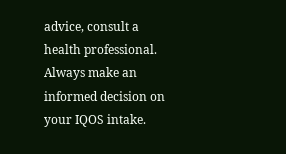advice, consult a health professional. Always make an informed decision on your IQOS intake.